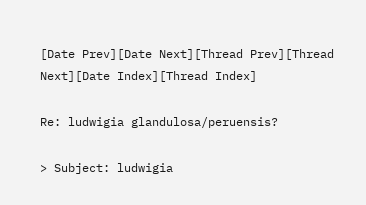[Date Prev][Date Next][Thread Prev][Thread Next][Date Index][Thread Index]

Re: ludwigia glandulosa/peruensis?

> Subject: ludwigia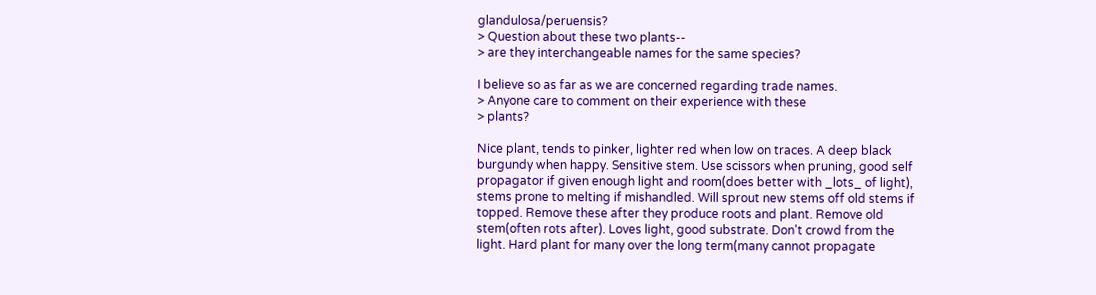glandulosa/peruensis?
> Question about these two plants--
> are they interchangeable names for the same species?

I believe so as far as we are concerned regarding trade names.
> Anyone care to comment on their experience with these
> plants?

Nice plant, tends to pinker, lighter red when low on traces. A deep black
burgundy when happy. Sensitive stem. Use scissors when pruning, good self
propagator if given enough light and room(does better with _lots_ of light),
stems prone to melting if mishandled. Will sprout new stems off old stems if
topped. Remove these after they produce roots and plant. Remove old
stem(often rots after). Loves light, good substrate. Don't crowd from the
light. Hard plant for many over the long term(many cannot propagate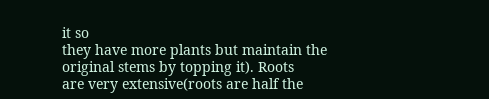it so
they have more plants but maintain the original stems by topping it). Roots
are very extensive(roots are half the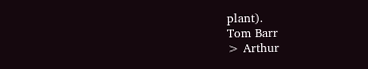plant).
Tom Barr
> Arthur